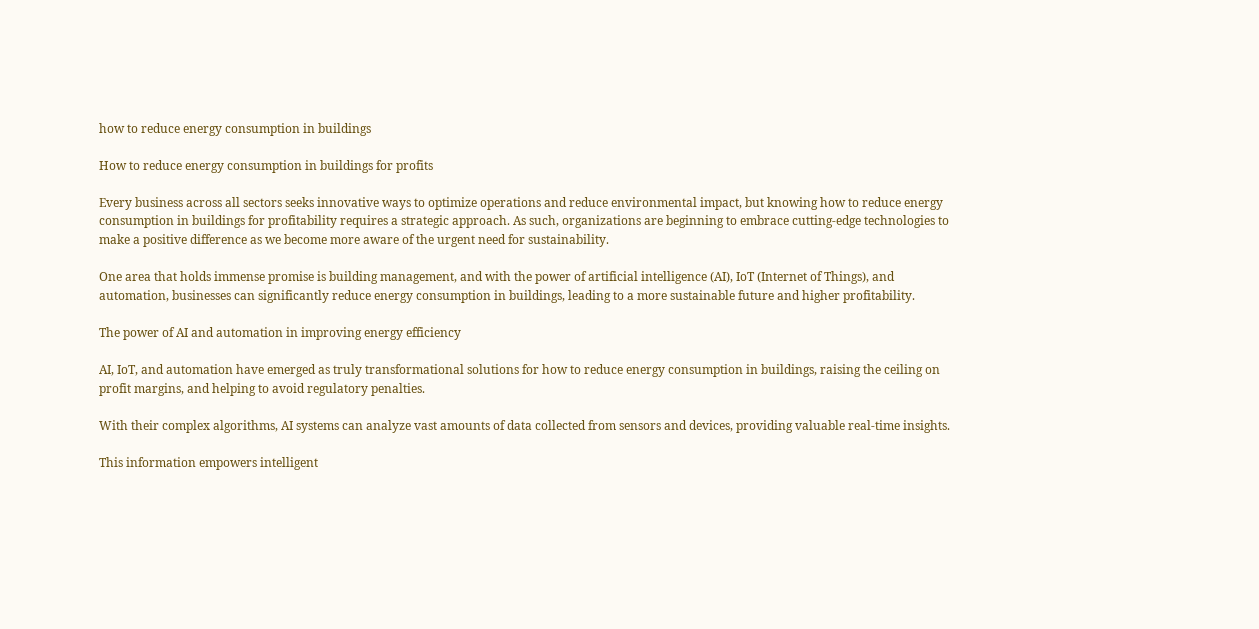how to reduce energy consumption in buildings

How to reduce energy consumption in buildings for profits

Every business across all sectors seeks innovative ways to optimize operations and reduce environmental impact, but knowing how to reduce energy consumption in buildings for profitability requires a strategic approach. As such, organizations are beginning to embrace cutting-edge technologies to make a positive difference as we become more aware of the urgent need for sustainability.

One area that holds immense promise is building management, and with the power of artificial intelligence (AI), IoT (Internet of Things), and automation, businesses can significantly reduce energy consumption in buildings, leading to a more sustainable future and higher profitability.

The power of AI and automation in improving energy efficiency

AI, IoT, and automation have emerged as truly transformational solutions for how to reduce energy consumption in buildings, raising the ceiling on profit margins, and helping to avoid regulatory penalties.

With their complex algorithms, AI systems can analyze vast amounts of data collected from sensors and devices, providing valuable real-time insights.

This information empowers intelligent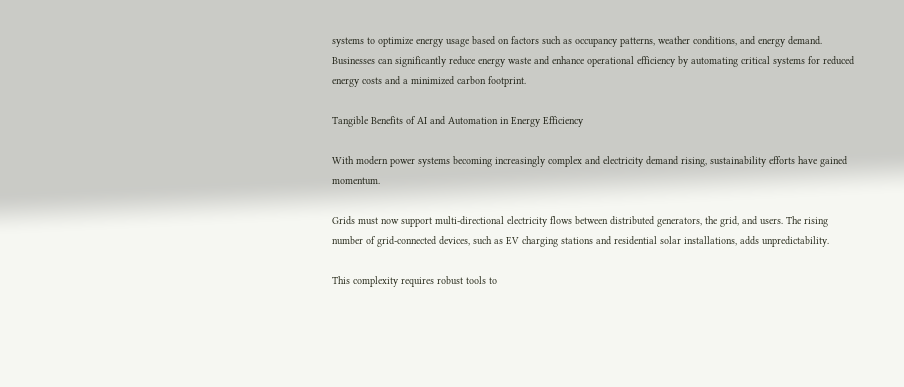systems to optimize energy usage based on factors such as occupancy patterns, weather conditions, and energy demand. Businesses can significantly reduce energy waste and enhance operational efficiency by automating critical systems for reduced energy costs and a minimized carbon footprint.

Tangible Benefits of AI and Automation in Energy Efficiency

With modern power systems becoming increasingly complex and electricity demand rising, sustainability efforts have gained momentum.

Grids must now support multi-directional electricity flows between distributed generators, the grid, and users. The rising number of grid-connected devices, such as EV charging stations and residential solar installations, adds unpredictability.

This complexity requires robust tools to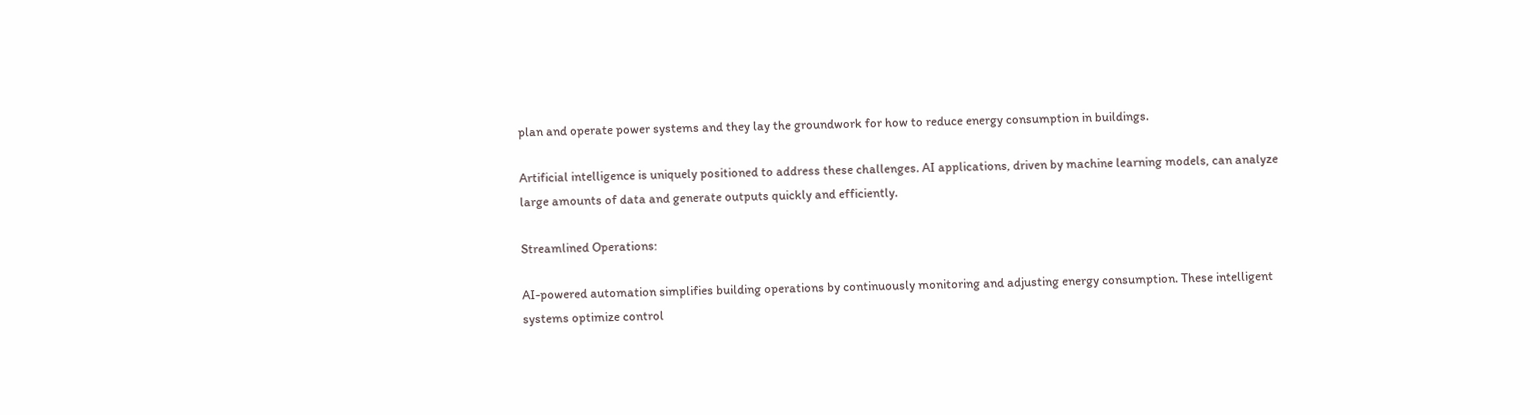plan and operate power systems and they lay the groundwork for how to reduce energy consumption in buildings.

Artificial intelligence is uniquely positioned to address these challenges. AI applications, driven by machine learning models, can analyze large amounts of data and generate outputs quickly and efficiently.

Streamlined Operations:

AI-powered automation simplifies building operations by continuously monitoring and adjusting energy consumption. These intelligent systems optimize control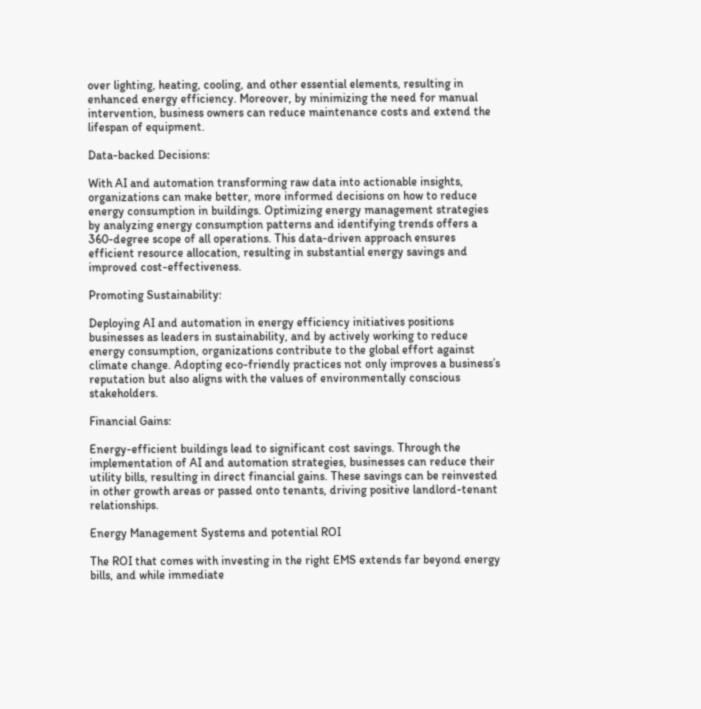over lighting, heating, cooling, and other essential elements, resulting in enhanced energy efficiency. Moreover, by minimizing the need for manual intervention, business owners can reduce maintenance costs and extend the lifespan of equipment.

Data-backed Decisions:

With AI and automation transforming raw data into actionable insights, organizations can make better, more informed decisions on how to reduce energy consumption in buildings. Optimizing energy management strategies by analyzing energy consumption patterns and identifying trends offers a 360-degree scope of all operations. This data-driven approach ensures efficient resource allocation, resulting in substantial energy savings and improved cost-effectiveness.

Promoting Sustainability:

Deploying AI and automation in energy efficiency initiatives positions businesses as leaders in sustainability, and by actively working to reduce energy consumption, organizations contribute to the global effort against climate change. Adopting eco-friendly practices not only improves a business’s reputation but also aligns with the values of environmentally conscious stakeholders.

Financial Gains:

Energy-efficient buildings lead to significant cost savings. Through the implementation of AI and automation strategies, businesses can reduce their utility bills, resulting in direct financial gains. These savings can be reinvested in other growth areas or passed onto tenants, driving positive landlord-tenant relationships.

Energy Management Systems and potential ROI

The ROI that comes with investing in the right EMS extends far beyond energy bills, and while immediate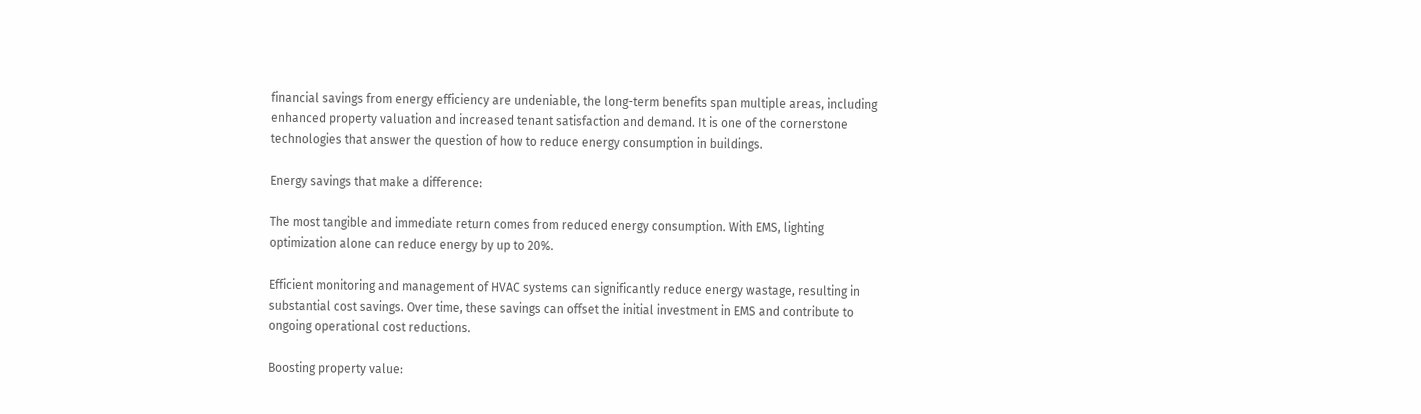financial savings from energy efficiency are undeniable, the long-term benefits span multiple areas, including enhanced property valuation and increased tenant satisfaction and demand. It is one of the cornerstone technologies that answer the question of how to reduce energy consumption in buildings.

Energy savings that make a difference:

The most tangible and immediate return comes from reduced energy consumption. With EMS, lighting optimization alone can reduce energy by up to 20%.

Efficient monitoring and management of HVAC systems can significantly reduce energy wastage, resulting in substantial cost savings. Over time, these savings can offset the initial investment in EMS and contribute to ongoing operational cost reductions.

Boosting property value: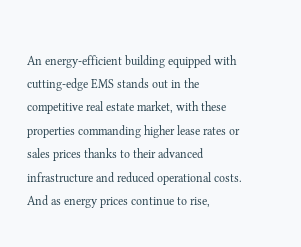An energy-efficient building equipped with cutting-edge EMS stands out in the competitive real estate market, with these properties commanding higher lease rates or sales prices thanks to their advanced infrastructure and reduced operational costs. And as energy prices continue to rise,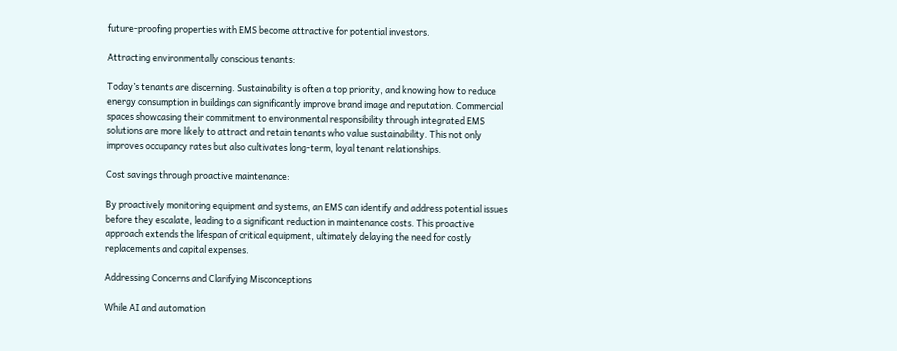future-proofing properties with EMS become attractive for potential investors.

Attracting environmentally conscious tenants:

Today’s tenants are discerning. Sustainability is often a top priority, and knowing how to reduce energy consumption in buildings can significantly improve brand image and reputation. Commercial spaces showcasing their commitment to environmental responsibility through integrated EMS solutions are more likely to attract and retain tenants who value sustainability. This not only improves occupancy rates but also cultivates long-term, loyal tenant relationships.

Cost savings through proactive maintenance:

By proactively monitoring equipment and systems, an EMS can identify and address potential issues before they escalate, leading to a significant reduction in maintenance costs. This proactive approach extends the lifespan of critical equipment, ultimately delaying the need for costly replacements and capital expenses.

Addressing Concerns and Clarifying Misconceptions

While AI and automation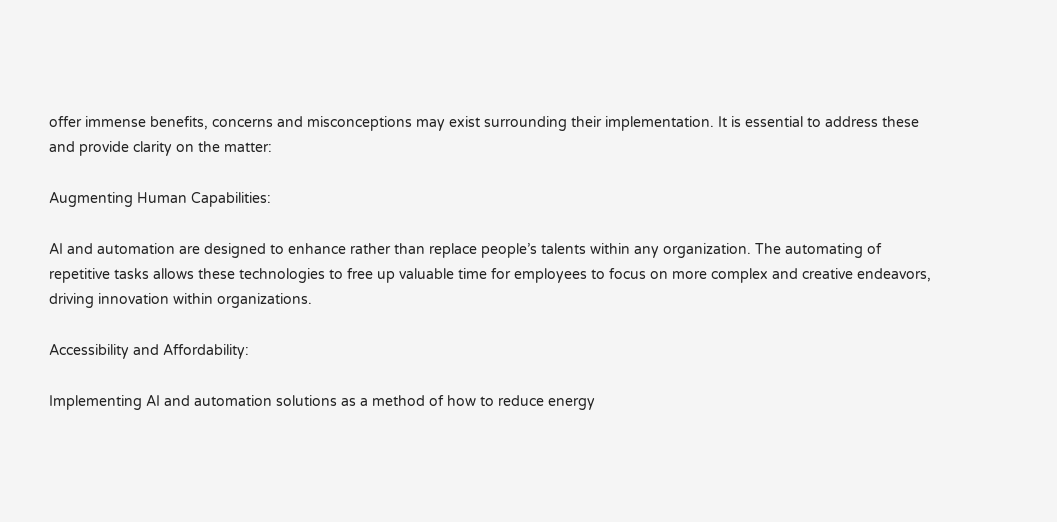offer immense benefits, concerns and misconceptions may exist surrounding their implementation. It is essential to address these and provide clarity on the matter:

Augmenting Human Capabilities:

AI and automation are designed to enhance rather than replace people’s talents within any organization. The automating of repetitive tasks allows these technologies to free up valuable time for employees to focus on more complex and creative endeavors, driving innovation within organizations.

Accessibility and Affordability:

Implementing AI and automation solutions as a method of how to reduce energy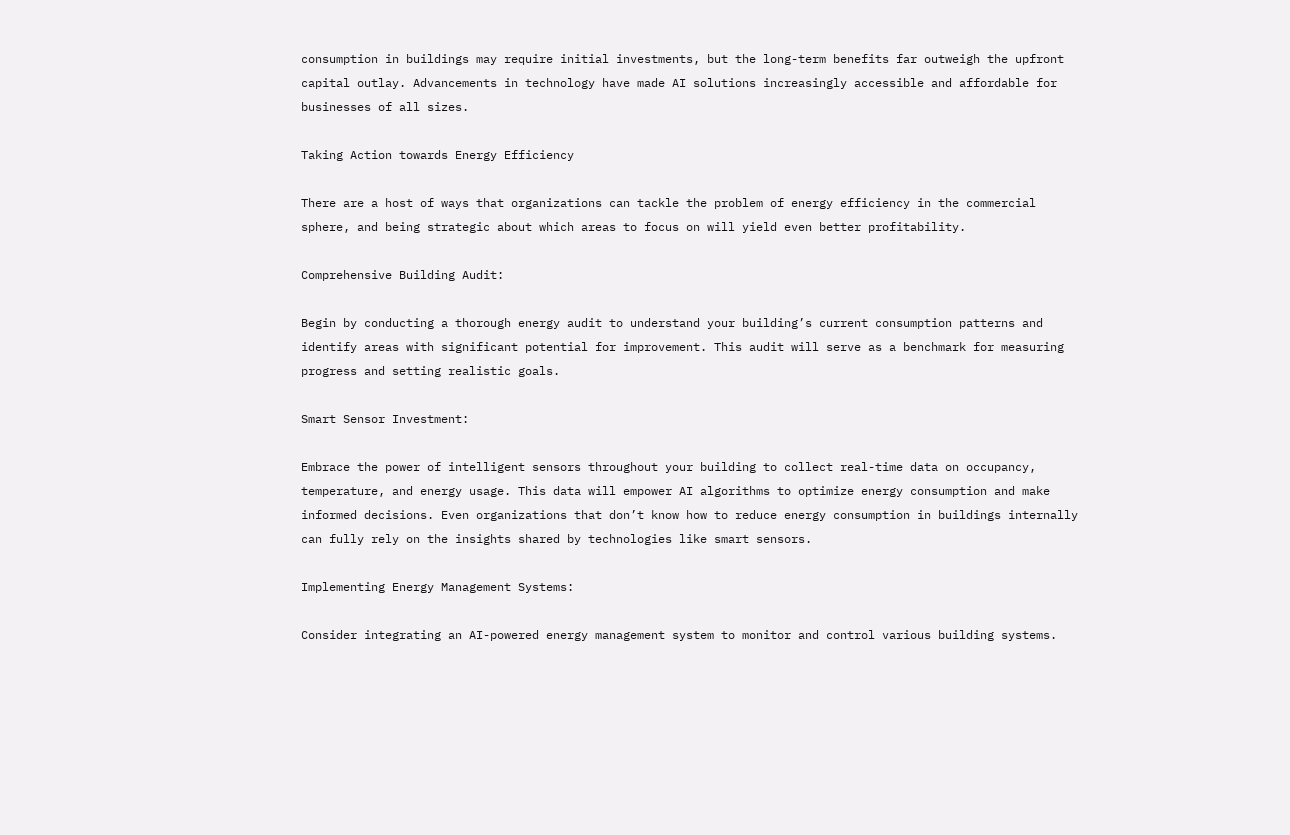consumption in buildings may require initial investments, but the long-term benefits far outweigh the upfront capital outlay. Advancements in technology have made AI solutions increasingly accessible and affordable for businesses of all sizes.

Taking Action towards Energy Efficiency

There are a host of ways that organizations can tackle the problem of energy efficiency in the commercial sphere, and being strategic about which areas to focus on will yield even better profitability.

Comprehensive Building Audit:

Begin by conducting a thorough energy audit to understand your building’s current consumption patterns and identify areas with significant potential for improvement. This audit will serve as a benchmark for measuring progress and setting realistic goals.

Smart Sensor Investment:

Embrace the power of intelligent sensors throughout your building to collect real-time data on occupancy, temperature, and energy usage. This data will empower AI algorithms to optimize energy consumption and make informed decisions. Even organizations that don’t know how to reduce energy consumption in buildings internally can fully rely on the insights shared by technologies like smart sensors.

Implementing Energy Management Systems:

Consider integrating an AI-powered energy management system to monitor and control various building systems.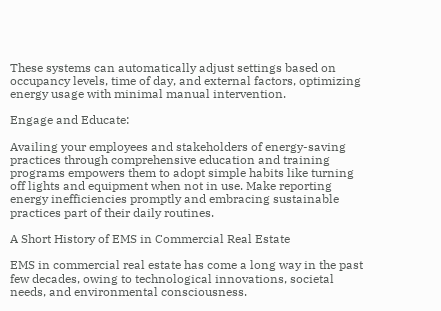These systems can automatically adjust settings based on occupancy levels, time of day, and external factors, optimizing energy usage with minimal manual intervention.

Engage and Educate:

Availing your employees and stakeholders of energy-saving practices through comprehensive education and training programs empowers them to adopt simple habits like turning off lights and equipment when not in use. Make reporting energy inefficiencies promptly and embracing sustainable practices part of their daily routines.

A Short History of EMS in Commercial Real Estate

EMS in commercial real estate has come a long way in the past few decades, owing to technological innovations, societal needs, and environmental consciousness.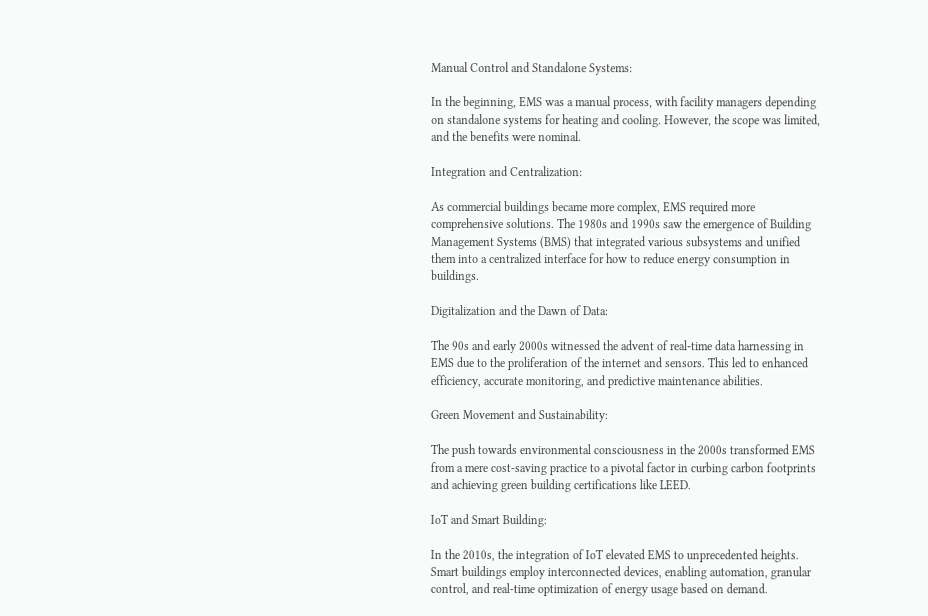Manual Control and Standalone Systems:

In the beginning, EMS was a manual process, with facility managers depending on standalone systems for heating and cooling. However, the scope was limited, and the benefits were nominal.

Integration and Centralization:

As commercial buildings became more complex, EMS required more comprehensive solutions. The 1980s and 1990s saw the emergence of Building Management Systems (BMS) that integrated various subsystems and unified them into a centralized interface for how to reduce energy consumption in buildings.

Digitalization and the Dawn of Data:

The 90s and early 2000s witnessed the advent of real-time data harnessing in EMS due to the proliferation of the internet and sensors. This led to enhanced efficiency, accurate monitoring, and predictive maintenance abilities.

Green Movement and Sustainability:

The push towards environmental consciousness in the 2000s transformed EMS from a mere cost-saving practice to a pivotal factor in curbing carbon footprints and achieving green building certifications like LEED.

IoT and Smart Building:

In the 2010s, the integration of IoT elevated EMS to unprecedented heights. Smart buildings employ interconnected devices, enabling automation, granular control, and real-time optimization of energy usage based on demand.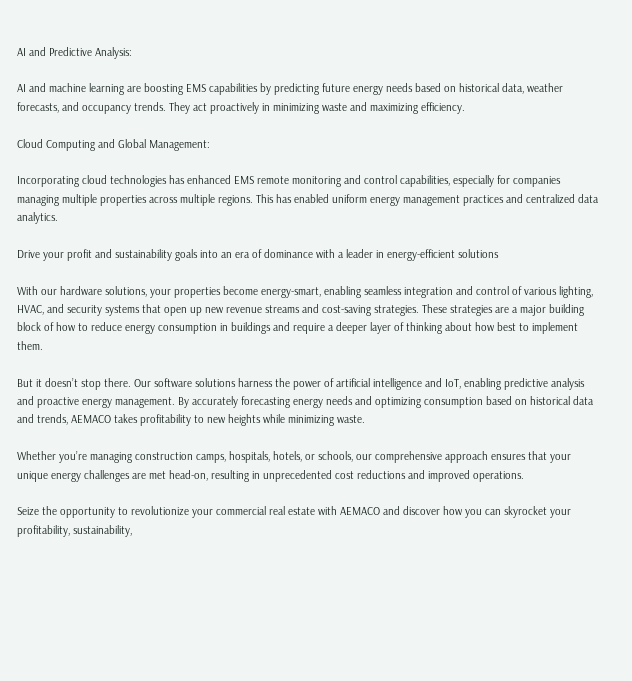AI and Predictive Analysis:

AI and machine learning are boosting EMS capabilities by predicting future energy needs based on historical data, weather forecasts, and occupancy trends. They act proactively in minimizing waste and maximizing efficiency.

Cloud Computing and Global Management:

Incorporating cloud technologies has enhanced EMS remote monitoring and control capabilities, especially for companies managing multiple properties across multiple regions. This has enabled uniform energy management practices and centralized data analytics.

Drive your profit and sustainability goals into an era of dominance with a leader in energy-efficient solutions

With our hardware solutions, your properties become energy-smart, enabling seamless integration and control of various lighting, HVAC, and security systems that open up new revenue streams and cost-saving strategies. These strategies are a major building block of how to reduce energy consumption in buildings and require a deeper layer of thinking about how best to implement them.

But it doesn’t stop there. Our software solutions harness the power of artificial intelligence and IoT, enabling predictive analysis and proactive energy management. By accurately forecasting energy needs and optimizing consumption based on historical data and trends, AEMACO takes profitability to new heights while minimizing waste.

Whether you’re managing construction camps, hospitals, hotels, or schools, our comprehensive approach ensures that your unique energy challenges are met head-on, resulting in unprecedented cost reductions and improved operations.

Seize the opportunity to revolutionize your commercial real estate with AEMACO and discover how you can skyrocket your profitability, sustainability,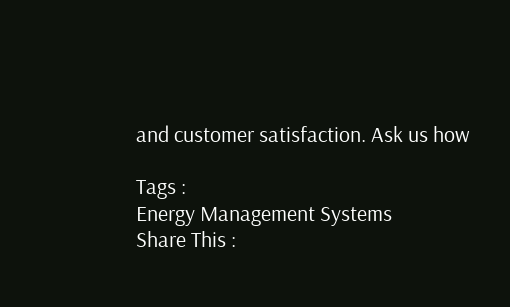and customer satisfaction. Ask us how

Tags :
Energy Management Systems
Share This :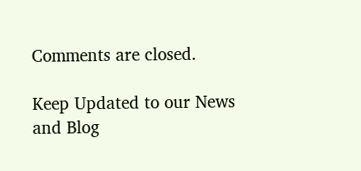Comments are closed.

Keep Updated to our News and Blog